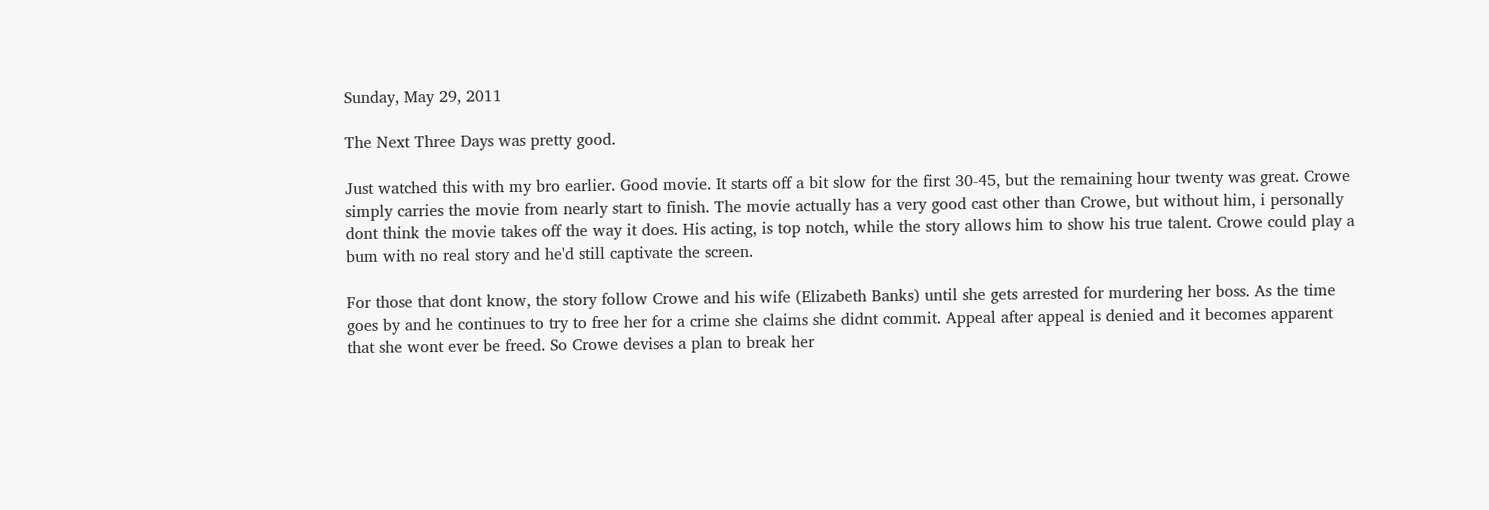Sunday, May 29, 2011

The Next Three Days was pretty good.

Just watched this with my bro earlier. Good movie. It starts off a bit slow for the first 30-45, but the remaining hour twenty was great. Crowe simply carries the movie from nearly start to finish. The movie actually has a very good cast other than Crowe, but without him, i personally dont think the movie takes off the way it does. His acting, is top notch, while the story allows him to show his true talent. Crowe could play a bum with no real story and he'd still captivate the screen.

For those that dont know, the story follow Crowe and his wife (Elizabeth Banks) until she gets arrested for murdering her boss. As the time goes by and he continues to try to free her for a crime she claims she didnt commit. Appeal after appeal is denied and it becomes apparent that she wont ever be freed. So Crowe devises a plan to break her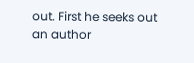out. First he seeks out an author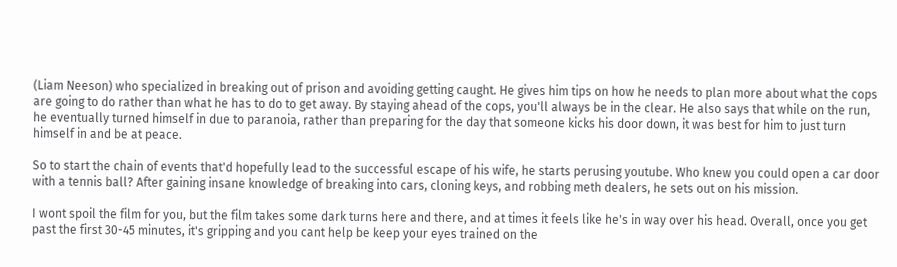(Liam Neeson) who specialized in breaking out of prison and avoiding getting caught. He gives him tips on how he needs to plan more about what the cops are going to do rather than what he has to do to get away. By staying ahead of the cops, you'll always be in the clear. He also says that while on the run, he eventually turned himself in due to paranoia, rather than preparing for the day that someone kicks his door down, it was best for him to just turn himself in and be at peace.

So to start the chain of events that'd hopefully lead to the successful escape of his wife, he starts perusing youtube. Who knew you could open a car door with a tennis ball? After gaining insane knowledge of breaking into cars, cloning keys, and robbing meth dealers, he sets out on his mission.

I wont spoil the film for you, but the film takes some dark turns here and there, and at times it feels like he's in way over his head. Overall, once you get past the first 30-45 minutes, it's gripping and you cant help be keep your eyes trained on the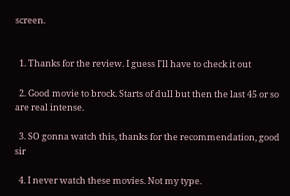screen.


  1. Thanks for the review. I guess I'll have to check it out

  2. Good movie to brock. Starts of dull but then the last 45 or so are real intense.

  3. SO gonna watch this, thanks for the recommendation, good sir

  4. I never watch these movies. Not my type.